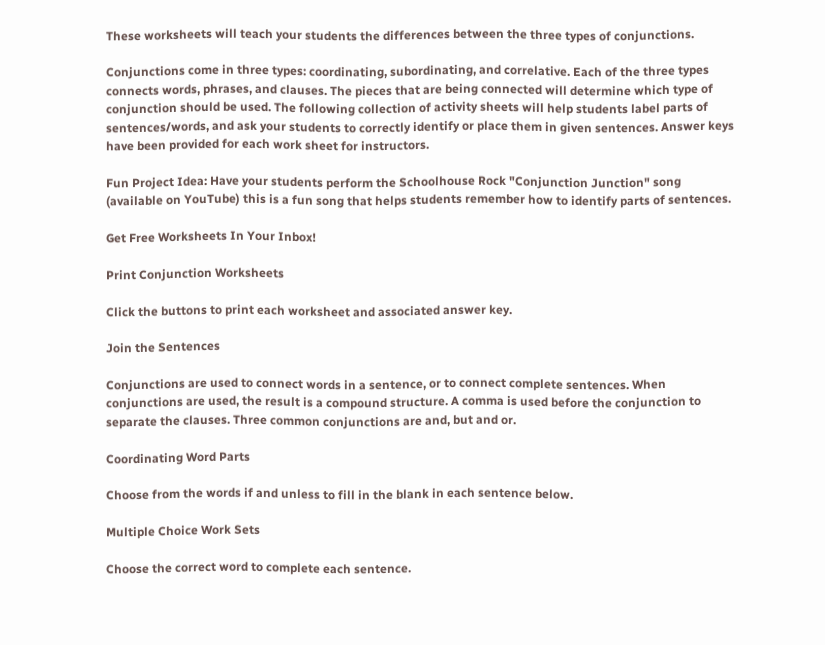These worksheets will teach your students the differences between the three types of conjunctions.

Conjunctions come in three types: coordinating, subordinating, and correlative. Each of the three types connects words, phrases, and clauses. The pieces that are being connected will determine which type of conjunction should be used. The following collection of activity sheets will help students label parts of sentences/words, and ask your students to correctly identify or place them in given sentences. Answer keys have been provided for each work sheet for instructors.

Fun Project Idea: Have your students perform the Schoolhouse Rock "Conjunction Junction" song (available on YouTube) this is a fun song that helps students remember how to identify parts of sentences.

Get Free Worksheets In Your Inbox!

Print Conjunction Worksheets

Click the buttons to print each worksheet and associated answer key.

Join the Sentences

Conjunctions are used to connect words in a sentence, or to connect complete sentences. When conjunctions are used, the result is a compound structure. A comma is used before the conjunction to separate the clauses. Three common conjunctions are and, but and or.

Coordinating Word Parts

Choose from the words if and unless to fill in the blank in each sentence below.

Multiple Choice Work Sets

Choose the correct word to complete each sentence.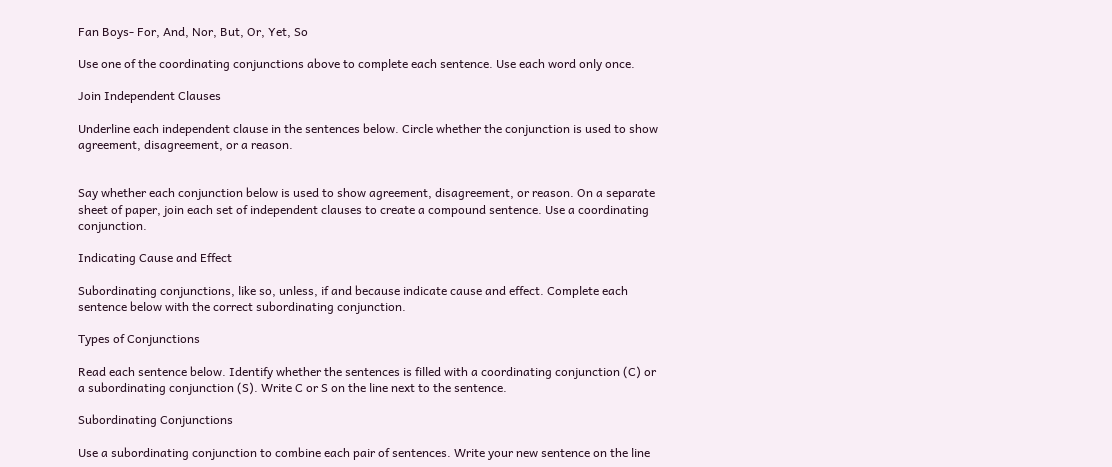Fan Boys- For, And, Nor, But, Or, Yet, So

Use one of the coordinating conjunctions above to complete each sentence. Use each word only once.

Join Independent Clauses

Underline each independent clause in the sentences below. Circle whether the conjunction is used to show agreement, disagreement, or a reason.


Say whether each conjunction below is used to show agreement, disagreement, or reason. On a separate sheet of paper, join each set of independent clauses to create a compound sentence. Use a coordinating conjunction.

Indicating Cause and Effect

Subordinating conjunctions, like so, unless, if and because indicate cause and effect. Complete each sentence below with the correct subordinating conjunction.

Types of Conjunctions

Read each sentence below. Identify whether the sentences is filled with a coordinating conjunction (C) or a subordinating conjunction (S). Write C or S on the line next to the sentence.

Subordinating Conjunctions

Use a subordinating conjunction to combine each pair of sentences. Write your new sentence on the line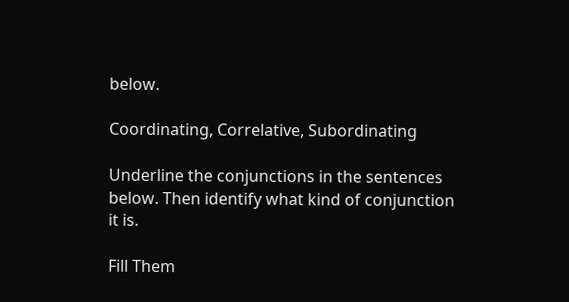below.

Coordinating, Correlative, Subordinating

Underline the conjunctions in the sentences below. Then identify what kind of conjunction it is.

Fill Them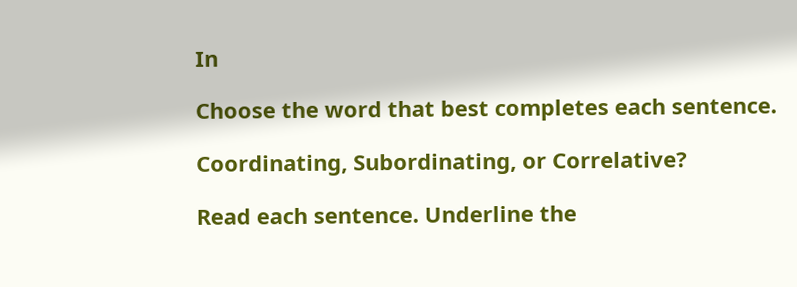In

Choose the word that best completes each sentence.

Coordinating, Subordinating, or Correlative?

Read each sentence. Underline the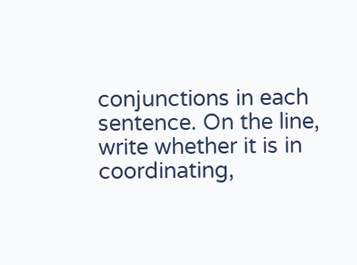conjunctions in each sentence. On the line, write whether it is in coordinating,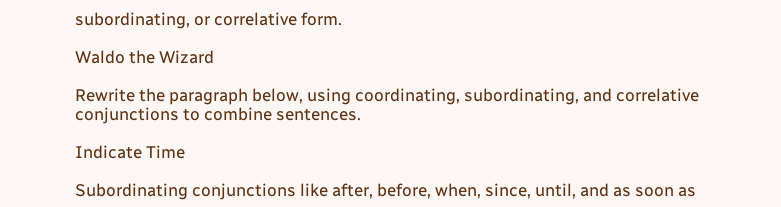subordinating, or correlative form.

Waldo the Wizard

Rewrite the paragraph below, using coordinating, subordinating, and correlative conjunctions to combine sentences.

Indicate Time

Subordinating conjunctions like after, before, when, since, until, and as soon as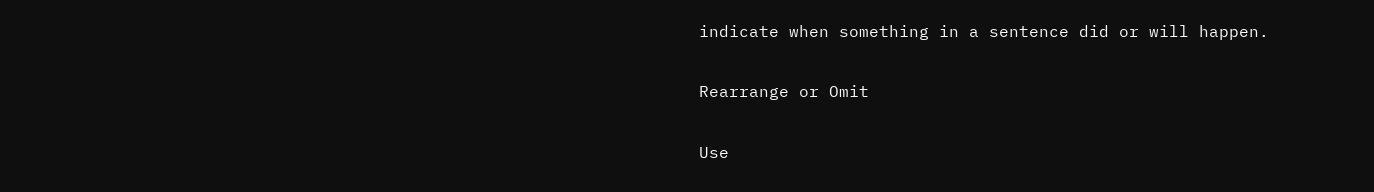indicate when something in a sentence did or will happen.

Rearrange or Omit

Use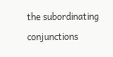the subordinating conjunctions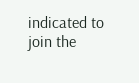indicated to join the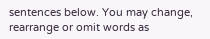sentences below. You may change, rearrange or omit words as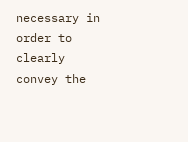necessary in order to clearly convey the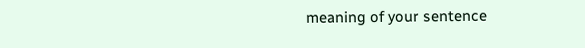meaning of your sentence